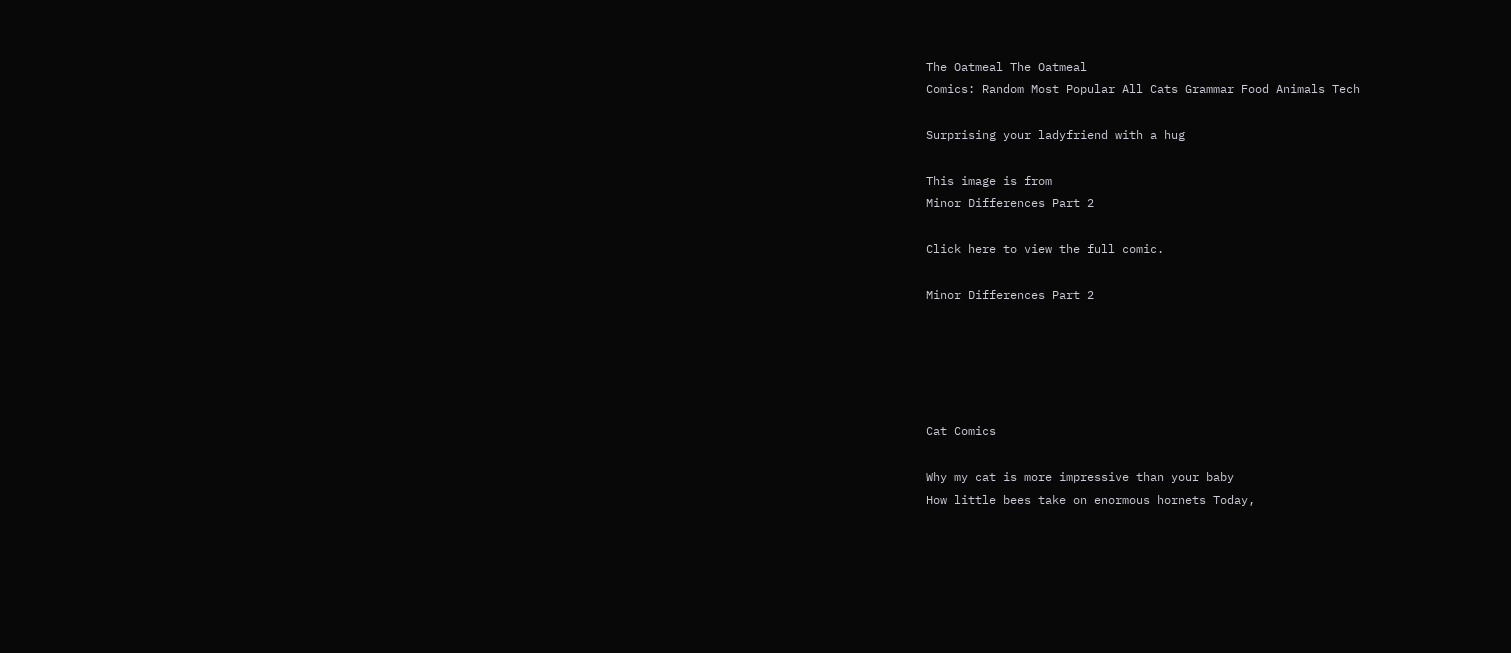The Oatmeal The Oatmeal
Comics: Random Most Popular All Cats Grammar Food Animals Tech

Surprising your ladyfriend with a hug

This image is from
Minor Differences Part 2

Click here to view the full comic.

Minor Differences Part 2





Cat Comics

Why my cat is more impressive than your baby
How little bees take on enormous hornets Today,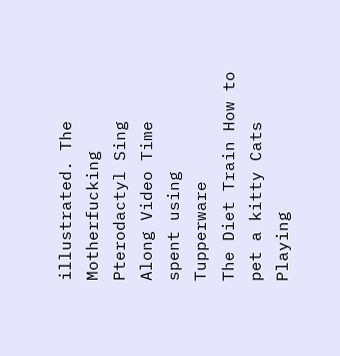illustrated. The Motherfucking Pterodactyl Sing Along Video Time spent using Tupperware
The Diet Train How to pet a kitty Cats Playing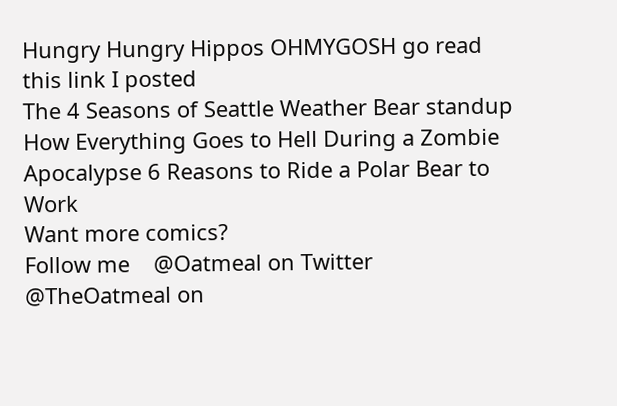Hungry Hungry Hippos OHMYGOSH go read this link I posted
The 4 Seasons of Seattle Weather Bear standup How Everything Goes to Hell During a Zombie Apocalypse 6 Reasons to Ride a Polar Bear to Work
Want more comics?
Follow me    @Oatmeal on Twitter    @TheOatmeal on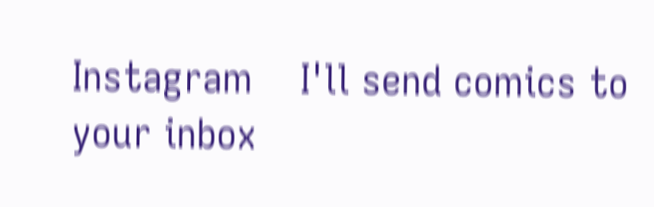Instagram    I'll send comics to your inbox